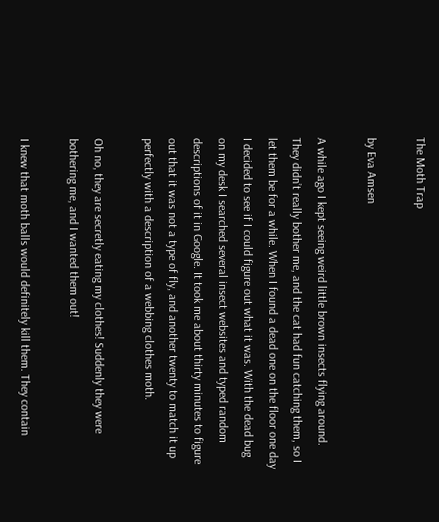The Moth Trap

by Eva Amsen

A while ago I kept seeing weird little brown insects flying around. They didn’t really bother me, and the cat had fun catching them, so I let them be for a while. When I found a dead one on the floor one day I decided to see if I could figure out what it was. With the dead bug on my desk I searched several insect websites and typed random descriptions of it in Google. It took me about thirty minutes to figure out that it was not a type of fly, and another twenty to match it up perfectly with a description of a webbing clothes moth.

Oh no, they are secretly eating my clothes! Suddenly they were bothering me, and I wanted them out!

I knew that moth balls would definitely kill them. They contain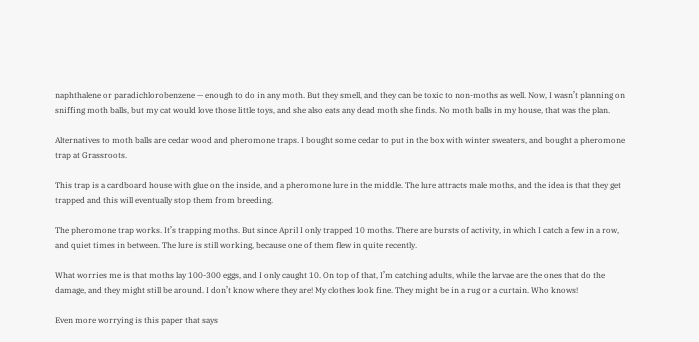naphthalene or paradichlorobenzene — enough to do in any moth. But they smell, and they can be toxic to non-moths as well. Now, I wasn’t planning on sniffing moth balls, but my cat would love those little toys, and she also eats any dead moth she finds. No moth balls in my house, that was the plan.

Alternatives to moth balls are cedar wood and pheromone traps. I bought some cedar to put in the box with winter sweaters, and bought a pheromone trap at Grassroots.

This trap is a cardboard house with glue on the inside, and a pheromone lure in the middle. The lure attracts male moths, and the idea is that they get trapped and this will eventually stop them from breeding.

The pheromone trap works. It’s trapping moths. But since April I only trapped 10 moths. There are bursts of activity, in which I catch a few in a row, and quiet times in between. The lure is still working, because one of them flew in quite recently.

What worries me is that moths lay 100-300 eggs, and I only caught 10. On top of that, I’m catching adults, while the larvae are the ones that do the damage, and they might still be around. I don’t know where they are! My clothes look fine. They might be in a rug or a curtain. Who knows!

Even more worrying is this paper that says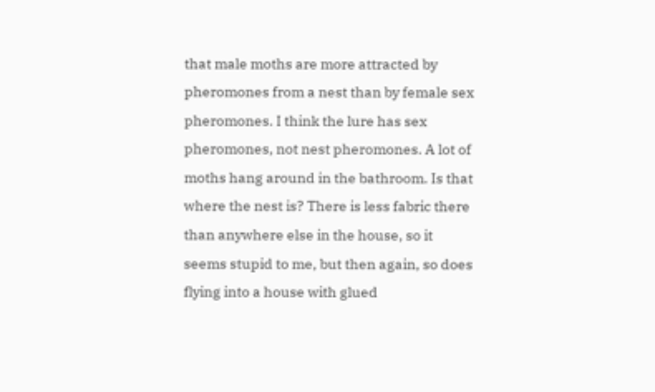that male moths are more attracted by pheromones from a nest than by female sex pheromones. I think the lure has sex pheromones, not nest pheromones. A lot of moths hang around in the bathroom. Is that where the nest is? There is less fabric there than anywhere else in the house, so it seems stupid to me, but then again, so does flying into a house with glued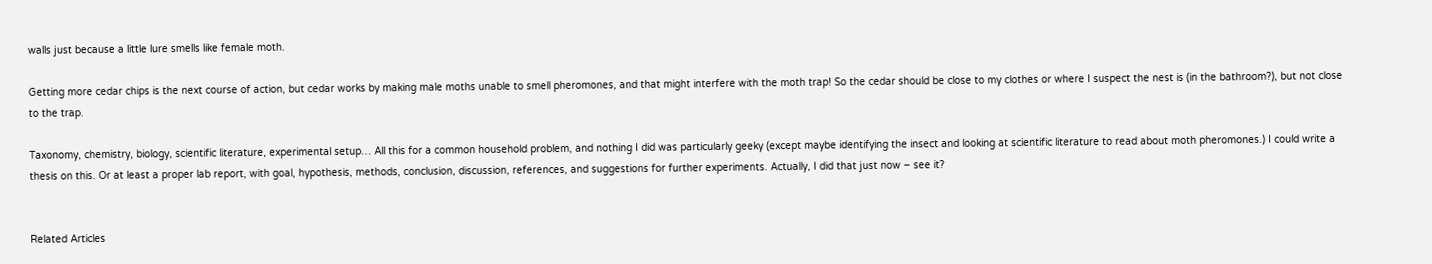walls just because a little lure smells like female moth.

Getting more cedar chips is the next course of action, but cedar works by making male moths unable to smell pheromones, and that might interfere with the moth trap! So the cedar should be close to my clothes or where I suspect the nest is (in the bathroom?), but not close to the trap.

Taxonomy, chemistry, biology, scientific literature, experimental setup… All this for a common household problem, and nothing I did was particularly geeky (except maybe identifying the insect and looking at scientific literature to read about moth pheromones.) I could write a thesis on this. Or at least a proper lab report, with goal, hypothesis, methods, conclusion, discussion, references, and suggestions for further experiments. Actually, I did that just now – see it?


Related Articles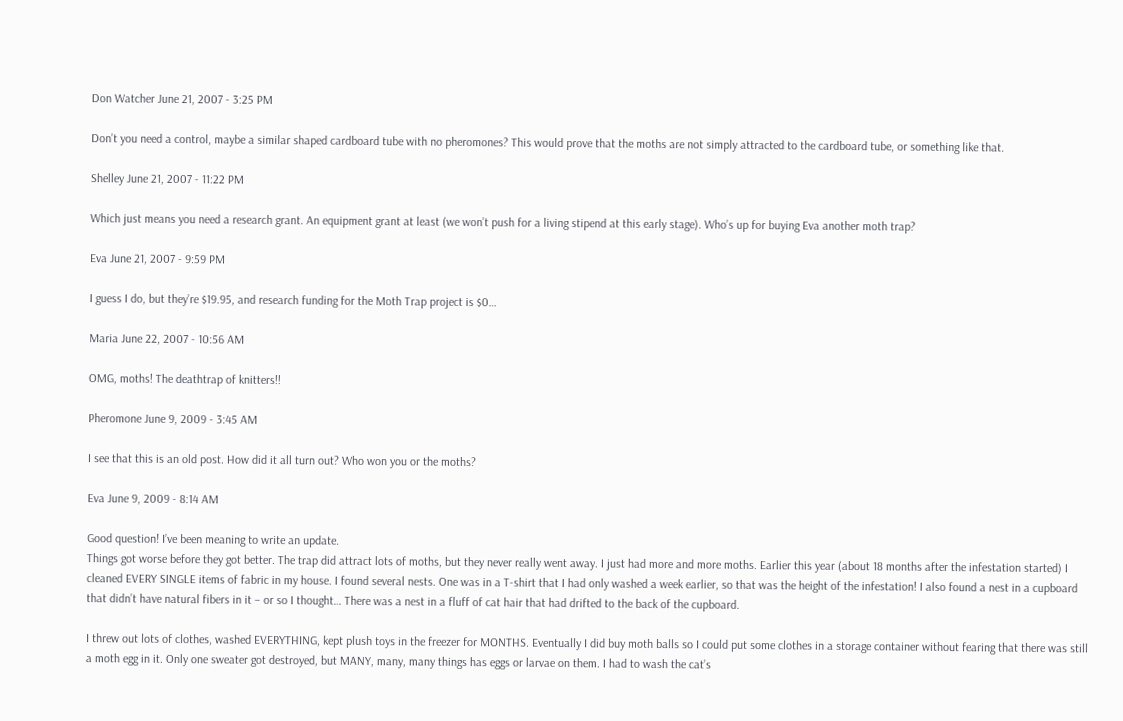Don Watcher June 21, 2007 - 3:25 PM

Don’t you need a control, maybe a similar shaped cardboard tube with no pheromones? This would prove that the moths are not simply attracted to the cardboard tube, or something like that.

Shelley June 21, 2007 - 11:22 PM

Which just means you need a research grant. An equipment grant at least (we won’t push for a living stipend at this early stage). Who’s up for buying Eva another moth trap?

Eva June 21, 2007 - 9:59 PM

I guess I do, but they’re $19.95, and research funding for the Moth Trap project is $0…

Maria June 22, 2007 - 10:56 AM

OMG, moths! The deathtrap of knitters!!

Pheromone June 9, 2009 - 3:45 AM

I see that this is an old post. How did it all turn out? Who won you or the moths?

Eva June 9, 2009 - 8:14 AM

Good question! I’ve been meaning to write an update.
Things got worse before they got better. The trap did attract lots of moths, but they never really went away. I just had more and more moths. Earlier this year (about 18 months after the infestation started) I cleaned EVERY SINGLE items of fabric in my house. I found several nests. One was in a T-shirt that I had only washed a week earlier, so that was the height of the infestation! I also found a nest in a cupboard that didn’t have natural fibers in it – or so I thought… There was a nest in a fluff of cat hair that had drifted to the back of the cupboard.

I threw out lots of clothes, washed EVERYTHING, kept plush toys in the freezer for MONTHS. Eventually I did buy moth balls so I could put some clothes in a storage container without fearing that there was still a moth egg in it. Only one sweater got destroyed, but MANY, many, many things has eggs or larvae on them. I had to wash the cat’s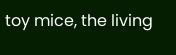toy mice, the living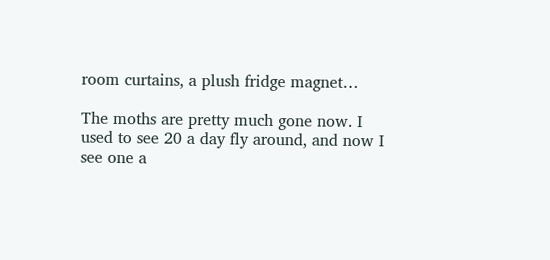room curtains, a plush fridge magnet…

The moths are pretty much gone now. I used to see 20 a day fly around, and now I see one a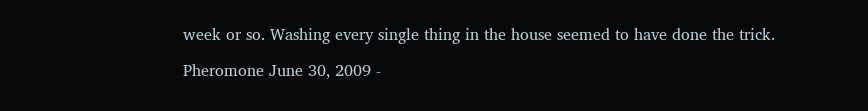week or so. Washing every single thing in the house seemed to have done the trick.

Pheromone June 30, 2009 -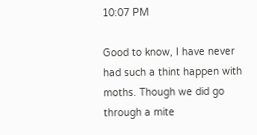10:07 PM

Good to know, I have never had such a thint happen with moths. Though we did go through a mite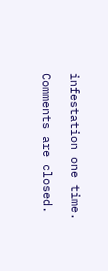infestation one time.

Comments are closed.